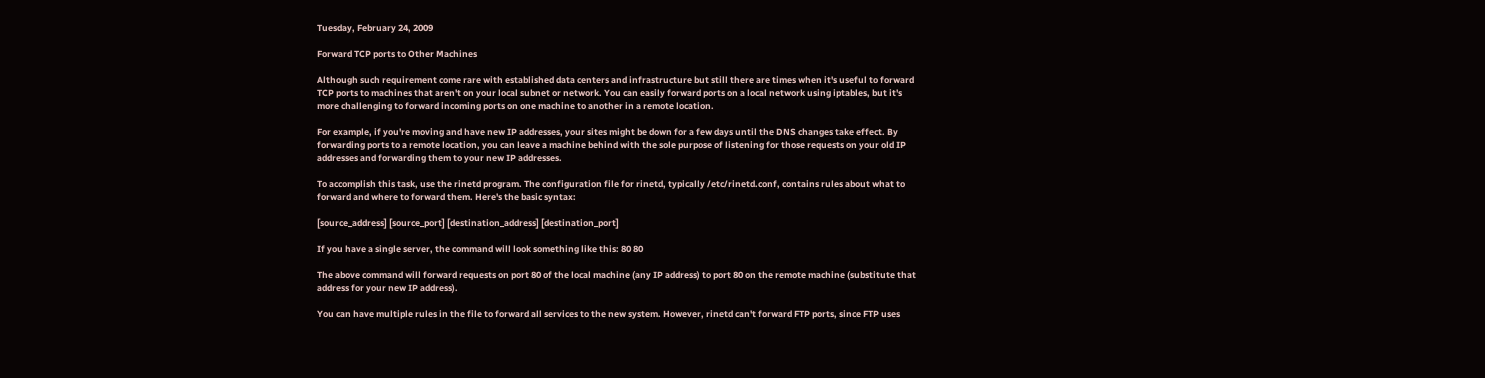Tuesday, February 24, 2009

Forward TCP ports to Other Machines

Although such requirement come rare with established data centers and infrastructure but still there are times when it's useful to forward TCP ports to machines that aren't on your local subnet or network. You can easily forward ports on a local network using iptables, but it's more challenging to forward incoming ports on one machine to another in a remote location.

For example, if you're moving and have new IP addresses, your sites might be down for a few days until the DNS changes take effect. By forwarding ports to a remote location, you can leave a machine behind with the sole purpose of listening for those requests on your old IP addresses and forwarding them to your new IP addresses.

To accomplish this task, use the rinetd program. The configuration file for rinetd, typically /etc/rinetd.conf, contains rules about what to forward and where to forward them. Here's the basic syntax:

[source_address] [source_port] [destination_address] [destination_port]

If you have a single server, the command will look something like this: 80 80

The above command will forward requests on port 80 of the local machine (any IP address) to port 80 on the remote machine (substitute that address for your new IP address).

You can have multiple rules in the file to forward all services to the new system. However, rinetd can't forward FTP ports, since FTP uses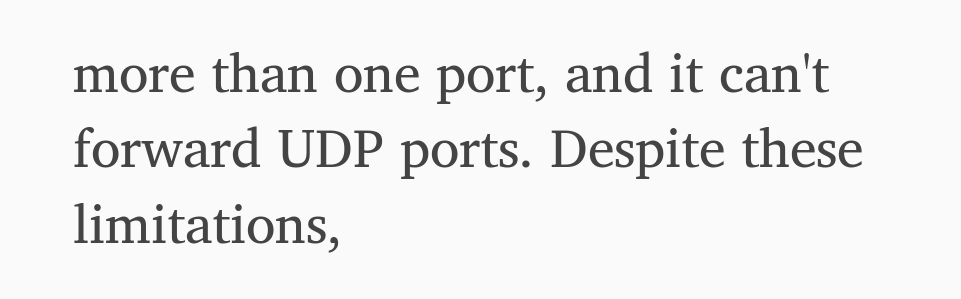more than one port, and it can't forward UDP ports. Despite these limitations,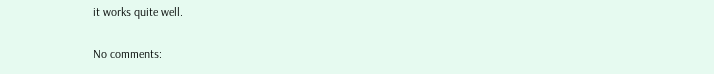it works quite well.

No comments: